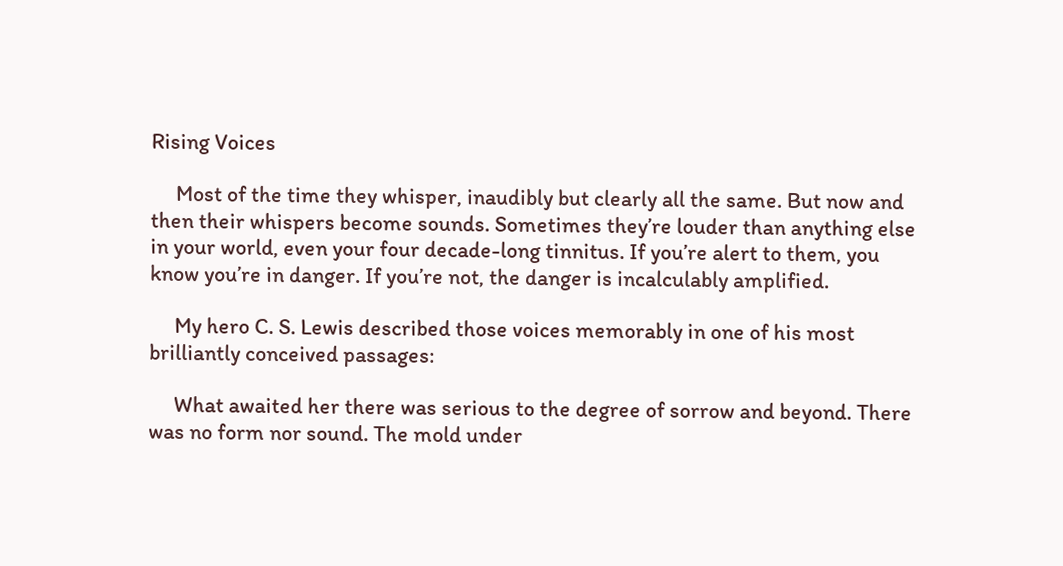Rising Voices

     Most of the time they whisper, inaudibly but clearly all the same. But now and then their whispers become sounds. Sometimes they’re louder than anything else in your world, even your four decade-long tinnitus. If you’re alert to them, you know you’re in danger. If you’re not, the danger is incalculably amplified.

     My hero C. S. Lewis described those voices memorably in one of his most brilliantly conceived passages:

     What awaited her there was serious to the degree of sorrow and beyond. There was no form nor sound. The mold under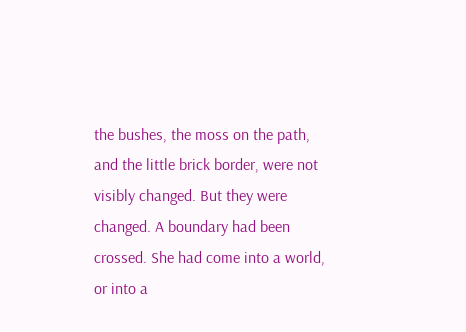the bushes, the moss on the path, and the little brick border, were not visibly changed. But they were changed. A boundary had been crossed. She had come into a world, or into a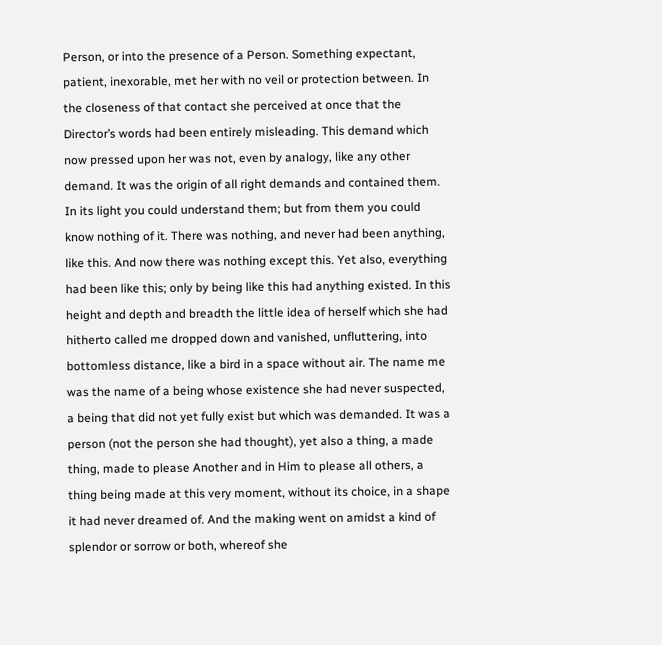Person, or into the presence of a Person. Something expectant, patient, inexorable, met her with no veil or protection between. In the closeness of that contact she perceived at once that the Director’s words had been entirely misleading. This demand which now pressed upon her was not, even by analogy, like any other demand. It was the origin of all right demands and contained them. In its light you could understand them; but from them you could know nothing of it. There was nothing, and never had been anything, like this. And now there was nothing except this. Yet also, everything had been like this; only by being like this had anything existed. In this height and depth and breadth the little idea of herself which she had hitherto called me dropped down and vanished, unfluttering, into bottomless distance, like a bird in a space without air. The name me was the name of a being whose existence she had never suspected, a being that did not yet fully exist but which was demanded. It was a person (not the person she had thought), yet also a thing, a made thing, made to please Another and in Him to please all others, a thing being made at this very moment, without its choice, in a shape it had never dreamed of. And the making went on amidst a kind of splendor or sorrow or both, whereof she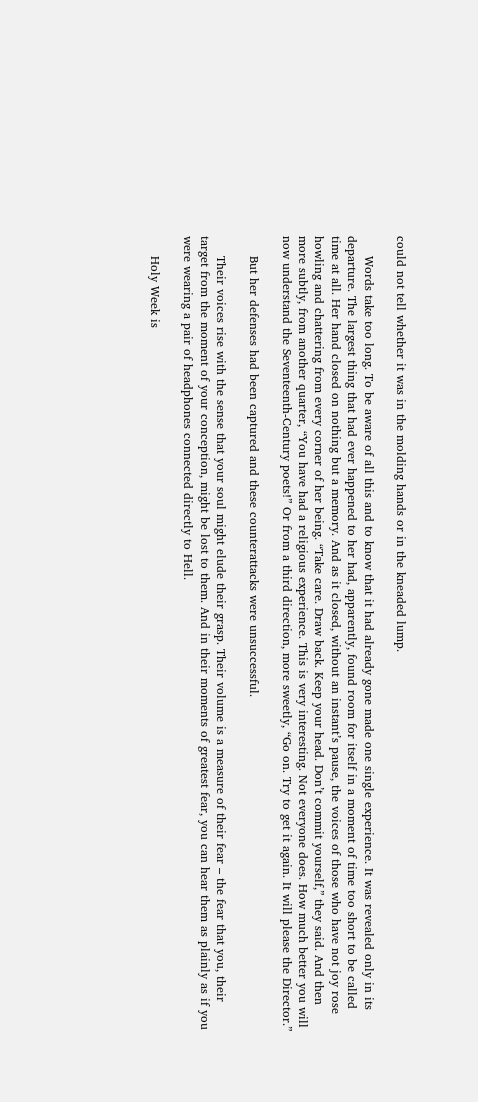could not tell whether it was in the molding hands or in the kneaded lump.

     Words take too long. To be aware of all this and to know that it had already gone made one single experience. It was revealed only in its departure. The largest thing that had ever happened to her had, apparently, found room for itself in a moment of time too short to be called time at all. Her hand closed on nothing but a memory. And as it closed, without an instant’s pause, the voices of those who have not joy rose howling and chattering from every corner of her being. “Take care. Draw back. Keep your head. Don’t commit yourself,” they said. And then more subtly, from another quarter, “You have had a religious experience. This is very interesting. Not everyone does. How much better you will now understand the Seventeenth-Century poets!” Or from a third direction, more sweetly, “Go on. Try to get it again. It will please the Director.”

     But her defenses had been captured and these counterattacks were unsuccessful.

     Their voices rise with the sense that your soul might elude their grasp. Their volume is a measure of their fear – the fear that you, their target from the moment of your conception, might be lost to them. And in their moments of greatest fear, you can hear them as plainly as if you were wearing a pair of headphones connected directly to Hell.

     Holy Week is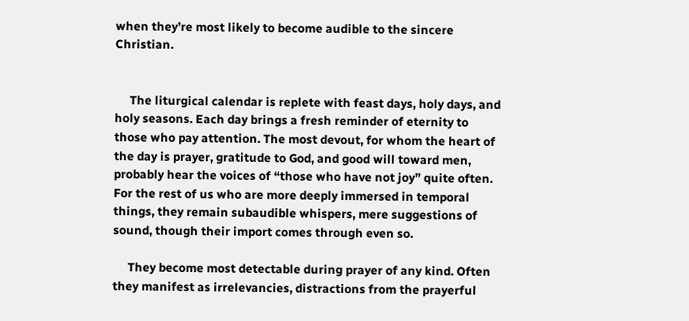when they’re most likely to become audible to the sincere Christian.


     The liturgical calendar is replete with feast days, holy days, and holy seasons. Each day brings a fresh reminder of eternity to those who pay attention. The most devout, for whom the heart of the day is prayer, gratitude to God, and good will toward men, probably hear the voices of “those who have not joy” quite often. For the rest of us who are more deeply immersed in temporal things, they remain subaudible whispers, mere suggestions of sound, though their import comes through even so.

     They become most detectable during prayer of any kind. Often they manifest as irrelevancies, distractions from the prayerful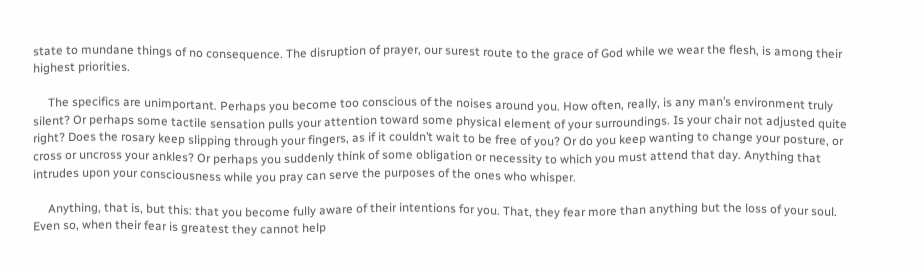state to mundane things of no consequence. The disruption of prayer, our surest route to the grace of God while we wear the flesh, is among their highest priorities.

     The specifics are unimportant. Perhaps you become too conscious of the noises around you. How often, really, is any man’s environment truly silent? Or perhaps some tactile sensation pulls your attention toward some physical element of your surroundings. Is your chair not adjusted quite right? Does the rosary keep slipping through your fingers, as if it couldn’t wait to be free of you? Or do you keep wanting to change your posture, or cross or uncross your ankles? Or perhaps you suddenly think of some obligation or necessity to which you must attend that day. Anything that intrudes upon your consciousness while you pray can serve the purposes of the ones who whisper.

     Anything, that is, but this: that you become fully aware of their intentions for you. That, they fear more than anything but the loss of your soul. Even so, when their fear is greatest they cannot help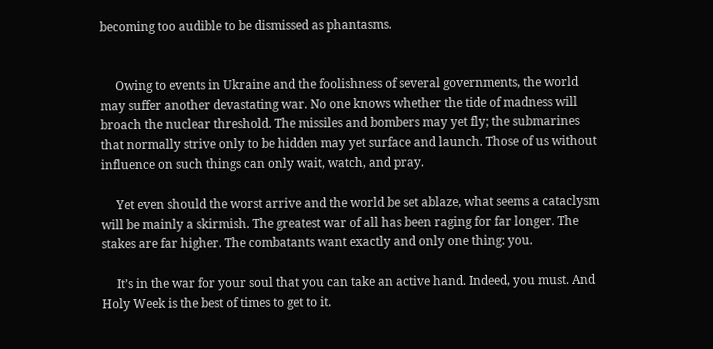becoming too audible to be dismissed as phantasms.


     Owing to events in Ukraine and the foolishness of several governments, the world may suffer another devastating war. No one knows whether the tide of madness will broach the nuclear threshold. The missiles and bombers may yet fly; the submarines that normally strive only to be hidden may yet surface and launch. Those of us without influence on such things can only wait, watch, and pray.

     Yet even should the worst arrive and the world be set ablaze, what seems a cataclysm will be mainly a skirmish. The greatest war of all has been raging for far longer. The stakes are far higher. The combatants want exactly and only one thing: you.

     It’s in the war for your soul that you can take an active hand. Indeed, you must. And Holy Week is the best of times to get to it.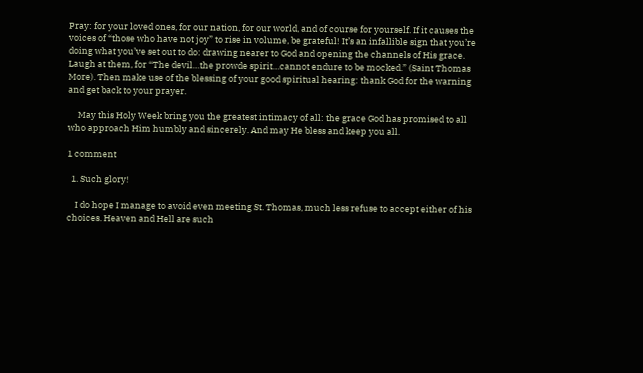Pray: for your loved ones, for our nation, for our world, and of course for yourself. If it causes the voices of “those who have not joy” to rise in volume, be grateful! It’s an infallible sign that you’re doing what you’ve set out to do: drawing nearer to God and opening the channels of His grace. Laugh at them, for “The devil…the prowde spirit…cannot endure to be mocked.” (Saint Thomas More). Then make use of the blessing of your good spiritual hearing: thank God for the warning and get back to your prayer.

     May this Holy Week bring you the greatest intimacy of all: the grace God has promised to all who approach Him humbly and sincerely. And may He bless and keep you all.

1 comment

  1. Such glory!

    I do hope I manage to avoid even meeting St. Thomas, much less refuse to accept either of his choices. Heaven and Hell are such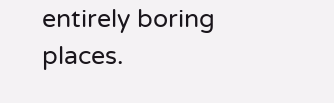entirely boring places.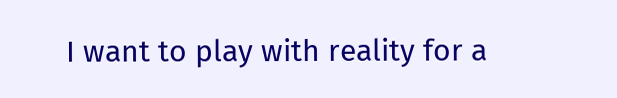I want to play with reality for a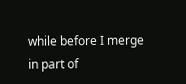while before I merge in part of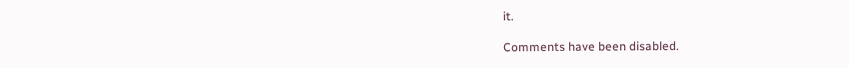it.

Comments have been disabled.